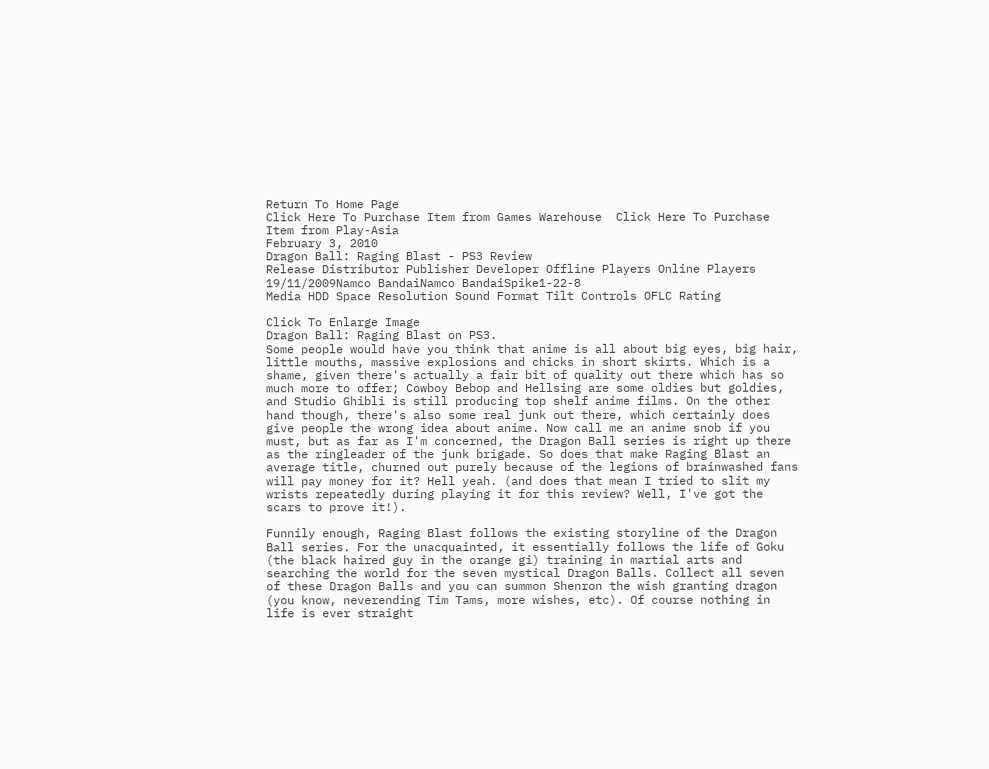Return To Home Page
Click Here To Purchase Item from Games Warehouse  Click Here To Purchase Item from Play-Asia
February 3, 2010
Dragon Ball: Raging Blast - PS3 Review
Release Distributor Publisher Developer Offline Players Online Players
19/11/2009Namco BandaiNamco BandaiSpike1-22-8
Media HDD Space Resolution Sound Format Tilt Controls OFLC Rating

Click To Enlarge Image
Dragon Ball: Raging Blast on PS3.
Some people would have you think that anime is all about big eyes, big hair, little mouths, massive explosions and chicks in short skirts. Which is a shame, given there's actually a fair bit of quality out there which has so much more to offer; Cowboy Bebop and Hellsing are some oldies but goldies, and Studio Ghibli is still producing top shelf anime films. On the other hand though, there's also some real junk out there, which certainly does give people the wrong idea about anime. Now call me an anime snob if you must, but as far as I'm concerned, the Dragon Ball series is right up there as the ringleader of the junk brigade. So does that make Raging Blast an average title, churned out purely because of the legions of brainwashed fans will pay money for it? Hell yeah. (and does that mean I tried to slit my wrists repeatedly during playing it for this review? Well, I've got the scars to prove it!).

Funnily enough, Raging Blast follows the existing storyline of the Dragon Ball series. For the unacquainted, it essentially follows the life of Goku (the black haired guy in the orange gi) training in martial arts and searching the world for the seven mystical Dragon Balls. Collect all seven of these Dragon Balls and you can summon Shenron the wish granting dragon (you know, neverending Tim Tams, more wishes, etc). Of course nothing in life is ever straight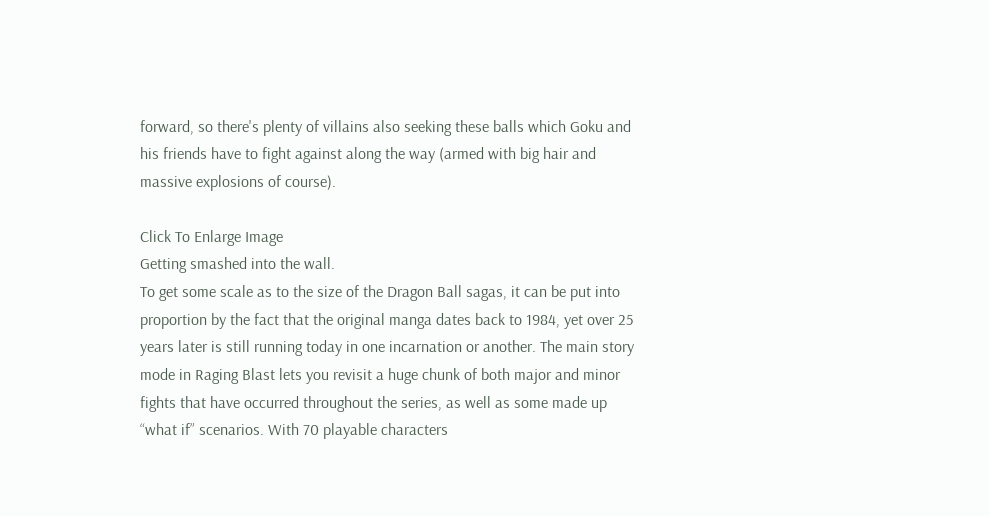forward, so there's plenty of villains also seeking these balls which Goku and his friends have to fight against along the way (armed with big hair and massive explosions of course).

Click To Enlarge Image
Getting smashed into the wall.
To get some scale as to the size of the Dragon Ball sagas, it can be put into proportion by the fact that the original manga dates back to 1984, yet over 25 years later is still running today in one incarnation or another. The main story mode in Raging Blast lets you revisit a huge chunk of both major and minor fights that have occurred throughout the series, as well as some made up “what if” scenarios. With 70 playable characters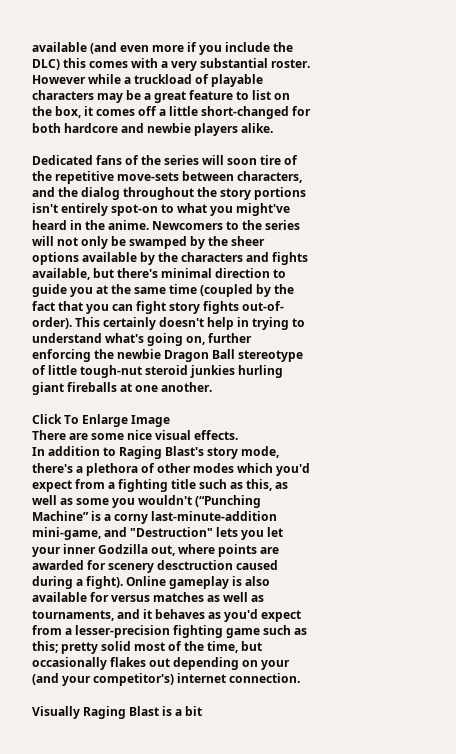available (and even more if you include the DLC) this comes with a very substantial roster. However while a truckload of playable characters may be a great feature to list on the box, it comes off a little short-changed for both hardcore and newbie players alike.

Dedicated fans of the series will soon tire of the repetitive move-sets between characters, and the dialog throughout the story portions isn't entirely spot-on to what you might've heard in the anime. Newcomers to the series will not only be swamped by the sheer options available by the characters and fights available, but there's minimal direction to guide you at the same time (coupled by the fact that you can fight story fights out-of-order). This certainly doesn't help in trying to understand what's going on, further enforcing the newbie Dragon Ball stereotype of little tough-nut steroid junkies hurling giant fireballs at one another.

Click To Enlarge Image
There are some nice visual effects.
In addition to Raging Blast's story mode, there's a plethora of other modes which you'd expect from a fighting title such as this, as well as some you wouldn't (“Punching Machine” is a corny last-minute-addition mini-game, and "Destruction" lets you let your inner Godzilla out, where points are awarded for scenery desctruction caused during a fight). Online gameplay is also available for versus matches as well as tournaments, and it behaves as you'd expect from a lesser-precision fighting game such as this; pretty solid most of the time, but occasionally flakes out depending on your (and your competitor's) internet connection.

Visually Raging Blast is a bit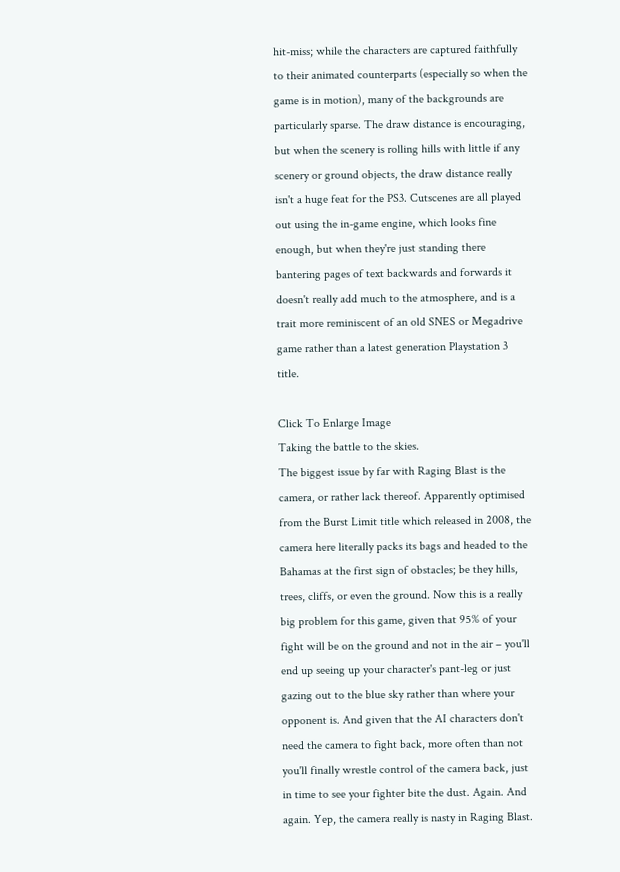hit-miss; while the characters are captured faithfully to their animated counterparts (especially so when the game is in motion), many of the backgrounds are particularly sparse. The draw distance is encouraging, but when the scenery is rolling hills with little if any scenery or ground objects, the draw distance really isn't a huge feat for the PS3. Cutscenes are all played out using the in-game engine, which looks fine enough, but when they're just standing there bantering pages of text backwards and forwards it doesn't really add much to the atmosphere, and is a trait more reminiscent of an old SNES or Megadrive game rather than a latest generation Playstation 3 title.

Click To Enlarge Image
Taking the battle to the skies.
The biggest issue by far with Raging Blast is the camera, or rather lack thereof. Apparently optimised from the Burst Limit title which released in 2008, the camera here literally packs its bags and headed to the Bahamas at the first sign of obstacles; be they hills, trees, cliffs, or even the ground. Now this is a really big problem for this game, given that 95% of your fight will be on the ground and not in the air – you'll end up seeing up your character's pant-leg or just gazing out to the blue sky rather than where your opponent is. And given that the AI characters don't need the camera to fight back, more often than not you'll finally wrestle control of the camera back, just in time to see your fighter bite the dust. Again. And again. Yep, the camera really is nasty in Raging Blast.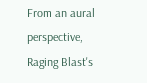From an aural perspective, Raging Blast's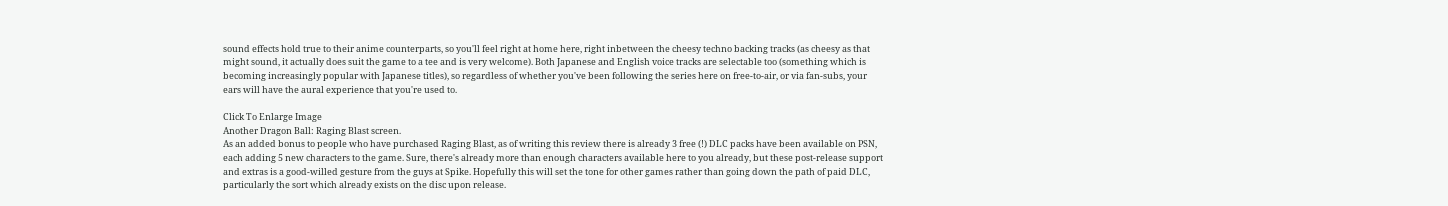sound effects hold true to their anime counterparts, so you'll feel right at home here, right inbetween the cheesy techno backing tracks (as cheesy as that might sound, it actually does suit the game to a tee and is very welcome). Both Japanese and English voice tracks are selectable too (something which is becoming increasingly popular with Japanese titles), so regardless of whether you've been following the series here on free-to-air, or via fan-subs, your ears will have the aural experience that you're used to.

Click To Enlarge Image
Another Dragon Ball: Raging Blast screen.
As an added bonus to people who have purchased Raging Blast, as of writing this review there is already 3 free (!) DLC packs have been available on PSN, each adding 5 new characters to the game. Sure, there's already more than enough characters available here to you already, but these post-release support and extras is a good-willed gesture from the guys at Spike. Hopefully this will set the tone for other games rather than going down the path of paid DLC, particularly the sort which already exists on the disc upon release.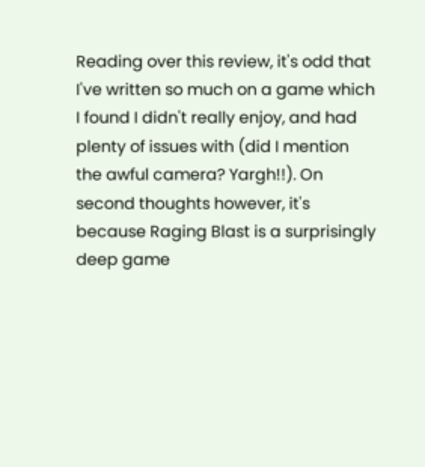Reading over this review, it's odd that I've written so much on a game which I found I didn't really enjoy, and had plenty of issues with (did I mention the awful camera? Yargh!!). On second thoughts however, it's because Raging Blast is a surprisingly deep game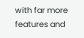with far more features and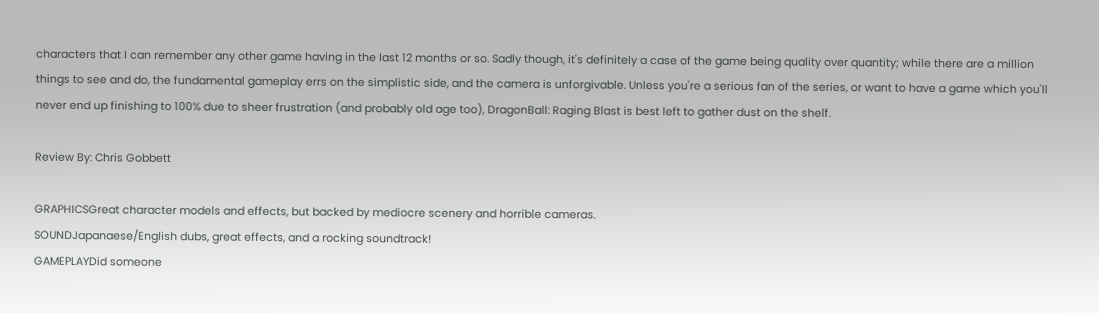characters that I can remember any other game having in the last 12 months or so. Sadly though, it's definitely a case of the game being quality over quantity; while there are a million things to see and do, the fundamental gameplay errs on the simplistic side, and the camera is unforgivable. Unless you're a serious fan of the series, or want to have a game which you'll never end up finishing to 100% due to sheer frustration (and probably old age too), DragonBall: Raging Blast is best left to gather dust on the shelf.

Review By: Chris Gobbett

GRAPHICSGreat character models and effects, but backed by mediocre scenery and horrible cameras.
SOUNDJapanaese/English dubs, great effects, and a rocking soundtrack!
GAMEPLAYDid someone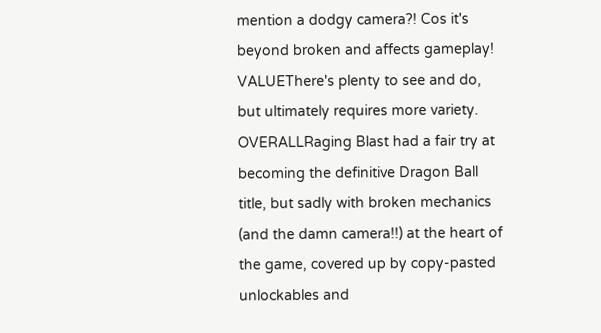mention a dodgy camera?! Cos it's beyond broken and affects gameplay!
VALUEThere's plenty to see and do, but ultimately requires more variety.
OVERALLRaging Blast had a fair try at becoming the definitive Dragon Ball title, but sadly with broken mechanics (and the damn camera!!) at the heart of the game, covered up by copy-pasted unlockables and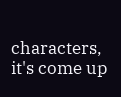characters, it's come up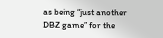as being “just another DBZ game” for the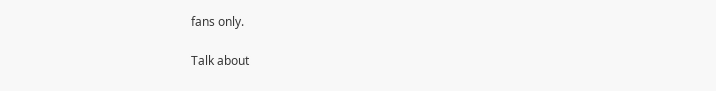fans only.

Talk about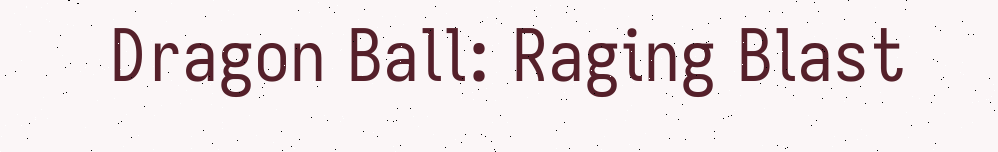Dragon Ball: Raging Blast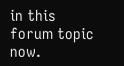in this forum topic now.